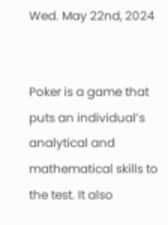Wed. May 22nd, 2024


Poker is a game that puts an individual’s analytical and mathematical skills to the test. It also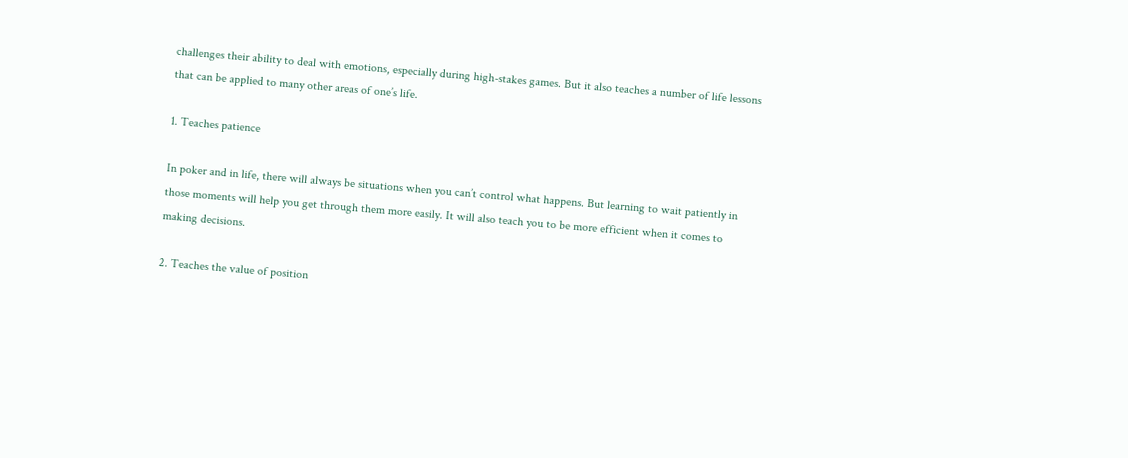challenges their ability to deal with emotions, especially during high-stakes games. But it also teaches a number of life lessons that can be applied to many other areas of one’s life.

1. Teaches patience

In poker and in life, there will always be situations when you can’t control what happens. But learning to wait patiently in those moments will help you get through them more easily. It will also teach you to be more efficient when it comes to making decisions.

2. Teaches the value of position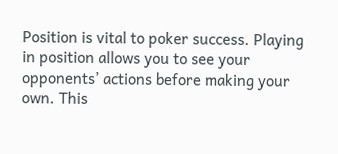Position is vital to poker success. Playing in position allows you to see your opponents’ actions before making your own. This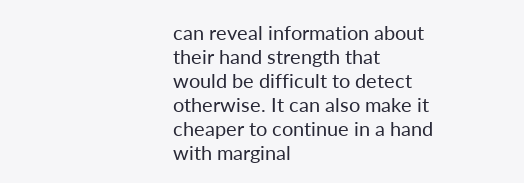can reveal information about their hand strength that would be difficult to detect otherwise. It can also make it cheaper to continue in a hand with marginal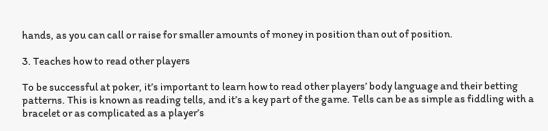hands, as you can call or raise for smaller amounts of money in position than out of position.

3. Teaches how to read other players

To be successful at poker, it’s important to learn how to read other players’ body language and their betting patterns. This is known as reading tells, and it’s a key part of the game. Tells can be as simple as fiddling with a bracelet or as complicated as a player’s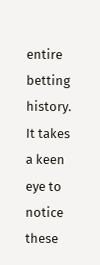entire betting history. It takes a keen eye to notice these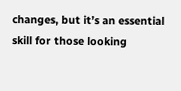changes, but it’s an essential skill for those looking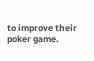to improve their poker game.